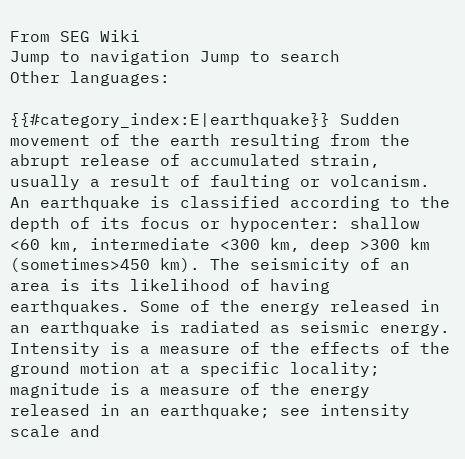From SEG Wiki
Jump to navigation Jump to search
Other languages:

{{#category_index:E|earthquake}} Sudden movement of the earth resulting from the abrupt release of accumulated strain, usually a result of faulting or volcanism. An earthquake is classified according to the depth of its focus or hypocenter: shallow <60 km, intermediate <300 km, deep >300 km (sometimes>450 km). The seismicity of an area is its likelihood of having earthquakes. Some of the energy released in an earthquake is radiated as seismic energy. Intensity is a measure of the effects of the ground motion at a specific locality; magnitude is a measure of the energy released in an earthquake; see intensity scale and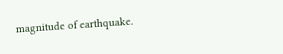magnitude of earthquake.